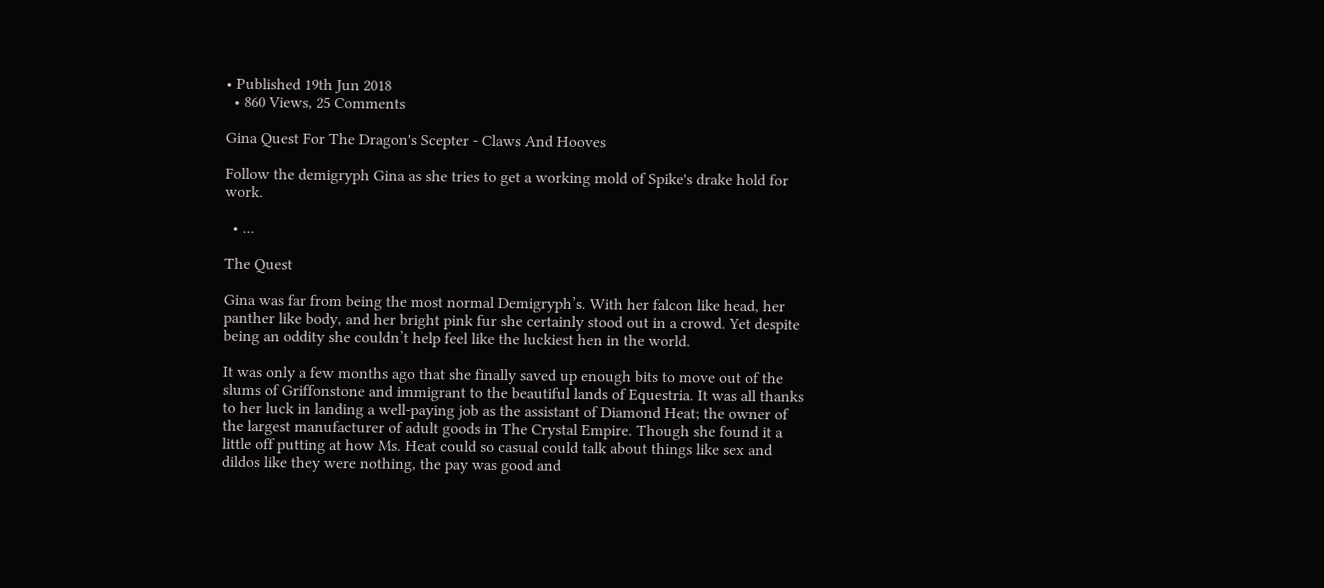• Published 19th Jun 2018
  • 860 Views, 25 Comments

Gina Quest For The Dragon's Scepter - Claws And Hooves

Follow the demigryph Gina as she tries to get a working mold of Spike's drake hold for work.

  • ...

The Quest

Gina was far from being the most normal Demigryph’s. With her falcon like head, her panther like body, and her bright pink fur she certainly stood out in a crowd. Yet despite being an oddity she couldn’t help feel like the luckiest hen in the world.

It was only a few months ago that she finally saved up enough bits to move out of the slums of Griffonstone and immigrant to the beautiful lands of Equestria. It was all thanks to her luck in landing a well-paying job as the assistant of Diamond Heat; the owner of the largest manufacturer of adult goods in The Crystal Empire. Though she found it a little off putting at how Ms. Heat could so casual could talk about things like sex and dildos like they were nothing, the pay was good and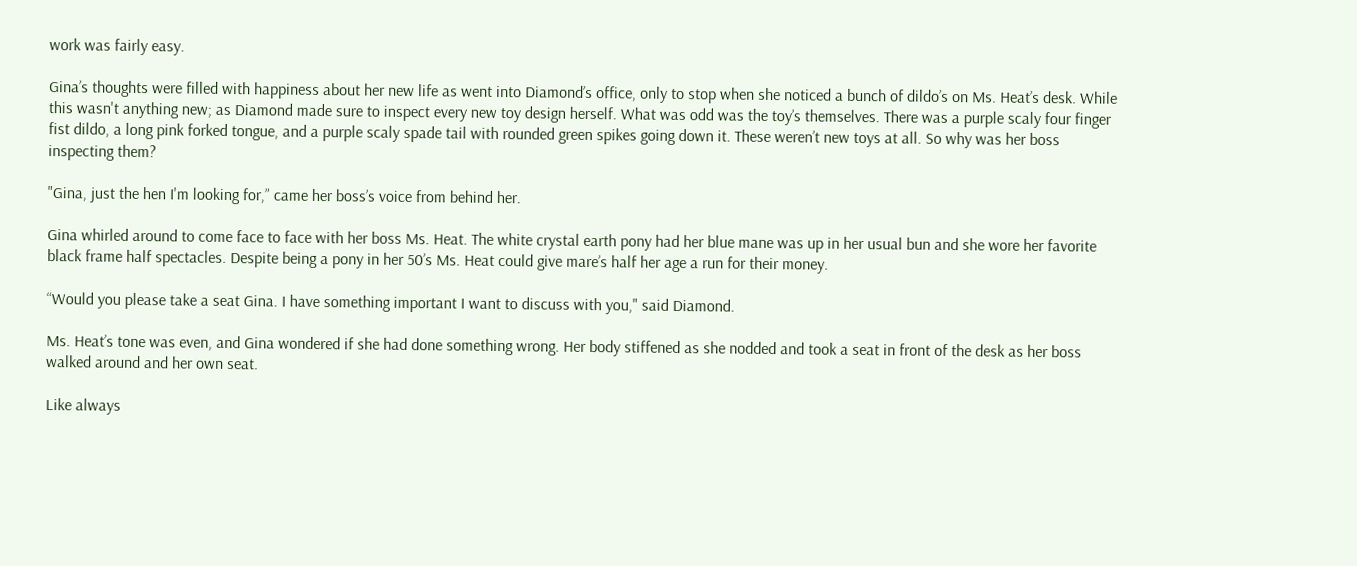work was fairly easy.

Gina’s thoughts were filled with happiness about her new life as went into Diamond’s office, only to stop when she noticed a bunch of dildo’s on Ms. Heat’s desk. While this wasn't anything new; as Diamond made sure to inspect every new toy design herself. What was odd was the toy’s themselves. There was a purple scaly four finger fist dildo, a long pink forked tongue, and a purple scaly spade tail with rounded green spikes going down it. These weren’t new toys at all. So why was her boss inspecting them?

"Gina, just the hen I'm looking for,” came her boss’s voice from behind her.

Gina whirled around to come face to face with her boss Ms. Heat. The white crystal earth pony had her blue mane was up in her usual bun and she wore her favorite black frame half spectacles. Despite being a pony in her 50’s Ms. Heat could give mare’s half her age a run for their money.

“Would you please take a seat Gina. I have something important I want to discuss with you," said Diamond.

Ms. Heat’s tone was even, and Gina wondered if she had done something wrong. Her body stiffened as she nodded and took a seat in front of the desk as her boss walked around and her own seat.

Like always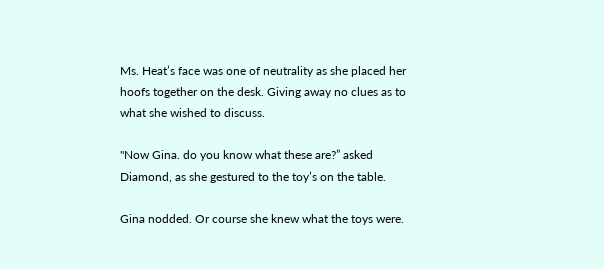Ms. Heat’s face was one of neutrality as she placed her hoofs together on the desk. Giving away no clues as to what she wished to discuss.

"Now Gina. do you know what these are?” asked Diamond, as she gestured to the toy’s on the table.

Gina nodded. Or course she knew what the toys were.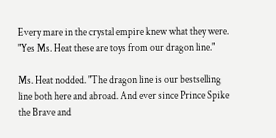Every mare in the crystal empire knew what they were. "Yes Ms. Heat these are toys from our dragon line."

Ms. Heat nodded. "The dragon line is our bestselling line both here and abroad. And ever since Prince Spike the Brave and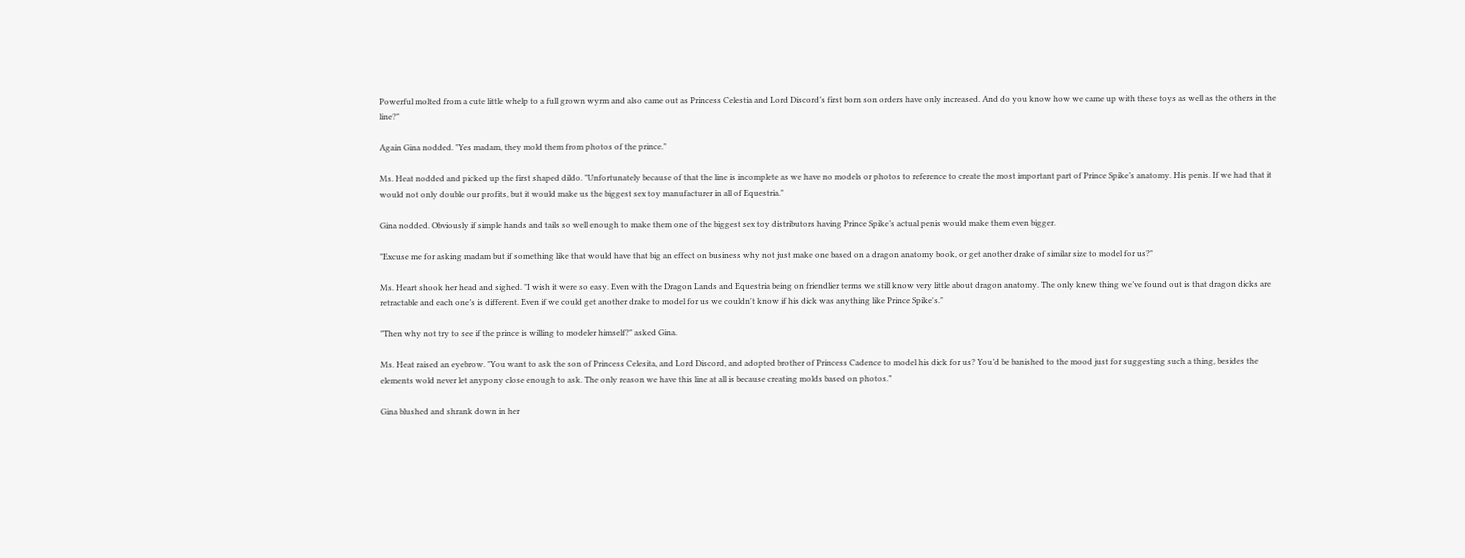Powerful molted from a cute little whelp to a full grown wyrm and also came out as Princess Celestia and Lord Discord’s first born son orders have only increased. And do you know how we came up with these toys as well as the others in the line?"

Again Gina nodded. "Yes madam, they mold them from photos of the prince."

Ms. Heat nodded and picked up the first shaped dildo. "Unfortunately because of that the line is incomplete as we have no models or photos to reference to create the most important part of Prince Spike’s anatomy. His penis. If we had that it would not only double our profits, but it would make us the biggest sex toy manufacturer in all of Equestria."

Gina nodded. Obviously if simple hands and tails so well enough to make them one of the biggest sex toy distributors having Prince Spike’s actual penis would make them even bigger.

"Excuse me for asking madam but if something like that would have that big an effect on business why not just make one based on a dragon anatomy book, or get another drake of similar size to model for us?"

Ms. Heart shook her head and sighed. "I wish it were so easy. Even with the Dragon Lands and Equestria being on friendlier terms we still know very little about dragon anatomy. The only knew thing we’ve found out is that dragon dicks are retractable and each one’s is different. Even if we could get another drake to model for us we couldn't know if his dick was anything like Prince Spike's."

"Then why not try to see if the prince is willing to modeler himself?" asked Gina.

Ms. Heat raised an eyebrow. "You want to ask the son of Princess Celesita, and Lord Discord, and adopted brother of Princess Cadence to model his dick for us? You’d be banished to the mood just for suggesting such a thing, besides the elements wold never let anypony close enough to ask. The only reason we have this line at all is because creating molds based on photos.”

Gina blushed and shrank down in her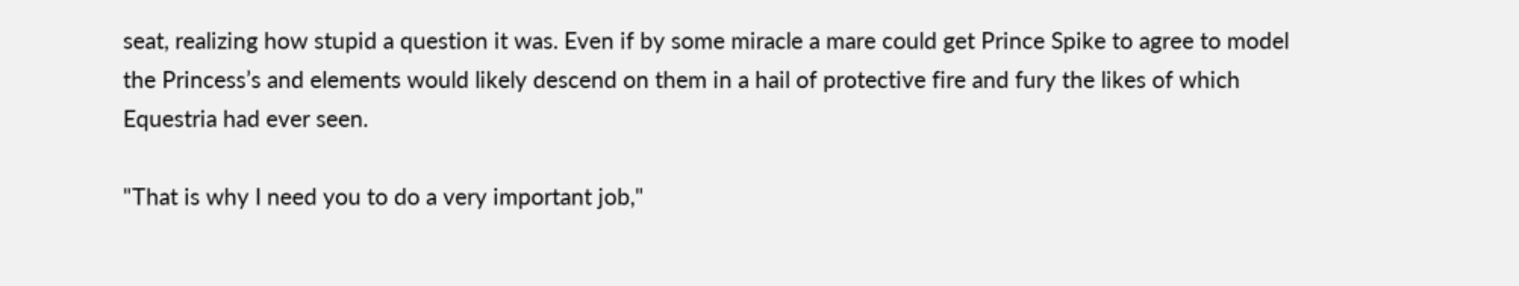seat, realizing how stupid a question it was. Even if by some miracle a mare could get Prince Spike to agree to model the Princess’s and elements would likely descend on them in a hail of protective fire and fury the likes of which Equestria had ever seen.

"That is why I need you to do a very important job,"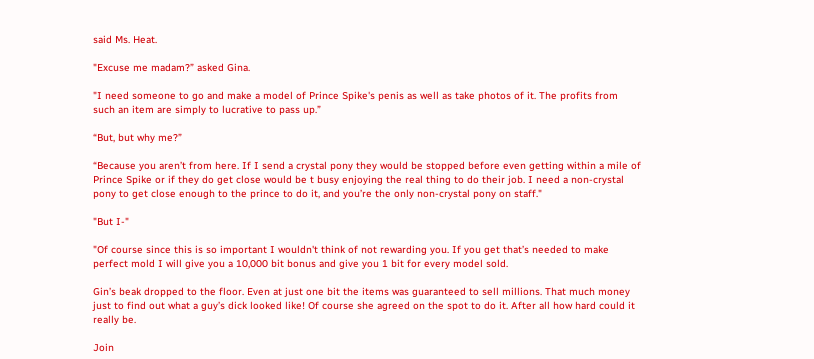said Ms. Heat.

"Excuse me madam?” asked Gina.

"I need someone to go and make a model of Prince Spike's penis as well as take photos of it. The profits from such an item are simply to lucrative to pass up.”

“But, but why me?”

“Because you aren’t from here. If I send a crystal pony they would be stopped before even getting within a mile of Prince Spike or if they do get close would be t busy enjoying the real thing to do their job. I need a non-crystal pony to get close enough to the prince to do it, and you’re the only non-crystal pony on staff."

"But I-"

"Of course since this is so important I wouldn't think of not rewarding you. If you get that’s needed to make perfect mold I will give you a 10,000 bit bonus and give you 1 bit for every model sold.

Gin’s beak dropped to the floor. Even at just one bit the items was guaranteed to sell millions. That much money just to find out what a guy’s dick looked like! Of course she agreed on the spot to do it. After all how hard could it really be.

Join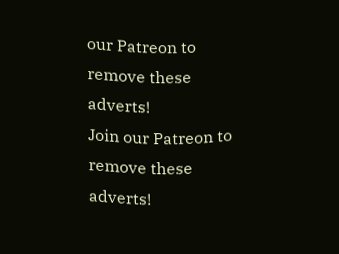our Patreon to remove these adverts!
Join our Patreon to remove these adverts!